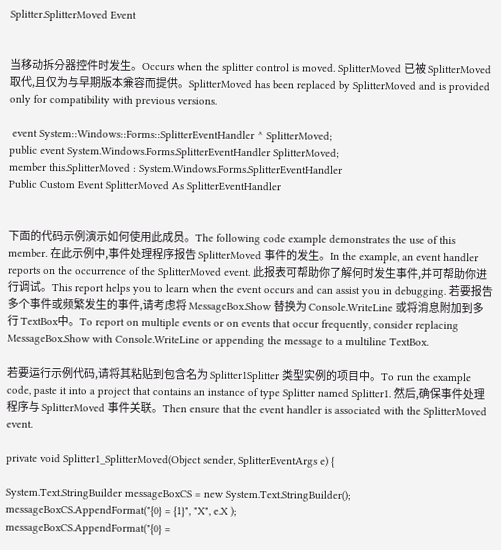Splitter.SplitterMoved Event


当移动拆分器控件时发生。Occurs when the splitter control is moved. SplitterMoved 已被 SplitterMoved 取代,且仅为与早期版本兼容而提供。SplitterMoved has been replaced by SplitterMoved and is provided only for compatibility with previous versions.

 event System::Windows::Forms::SplitterEventHandler ^ SplitterMoved;
public event System.Windows.Forms.SplitterEventHandler SplitterMoved;
member this.SplitterMoved : System.Windows.Forms.SplitterEventHandler
Public Custom Event SplitterMoved As SplitterEventHandler


下面的代码示例演示如何使用此成员。The following code example demonstrates the use of this member. 在此示例中,事件处理程序报告 SplitterMoved 事件的发生。In the example, an event handler reports on the occurrence of the SplitterMoved event. 此报表可帮助你了解何时发生事件,并可帮助你进行调试。This report helps you to learn when the event occurs and can assist you in debugging. 若要报告多个事件或频繁发生的事件,请考虑将 MessageBox.Show 替换为 Console.WriteLine 或将消息附加到多行 TextBox中。To report on multiple events or on events that occur frequently, consider replacing MessageBox.Show with Console.WriteLine or appending the message to a multiline TextBox.

若要运行示例代码,请将其粘贴到包含名为 Splitter1Splitter 类型实例的项目中。To run the example code, paste it into a project that contains an instance of type Splitter named Splitter1. 然后,确保事件处理程序与 SplitterMoved 事件关联。Then ensure that the event handler is associated with the SplitterMoved event.

private void Splitter1_SplitterMoved(Object sender, SplitterEventArgs e) {

System.Text.StringBuilder messageBoxCS = new System.Text.StringBuilder();
messageBoxCS.AppendFormat("{0} = {1}", "X", e.X );
messageBoxCS.AppendFormat("{0} =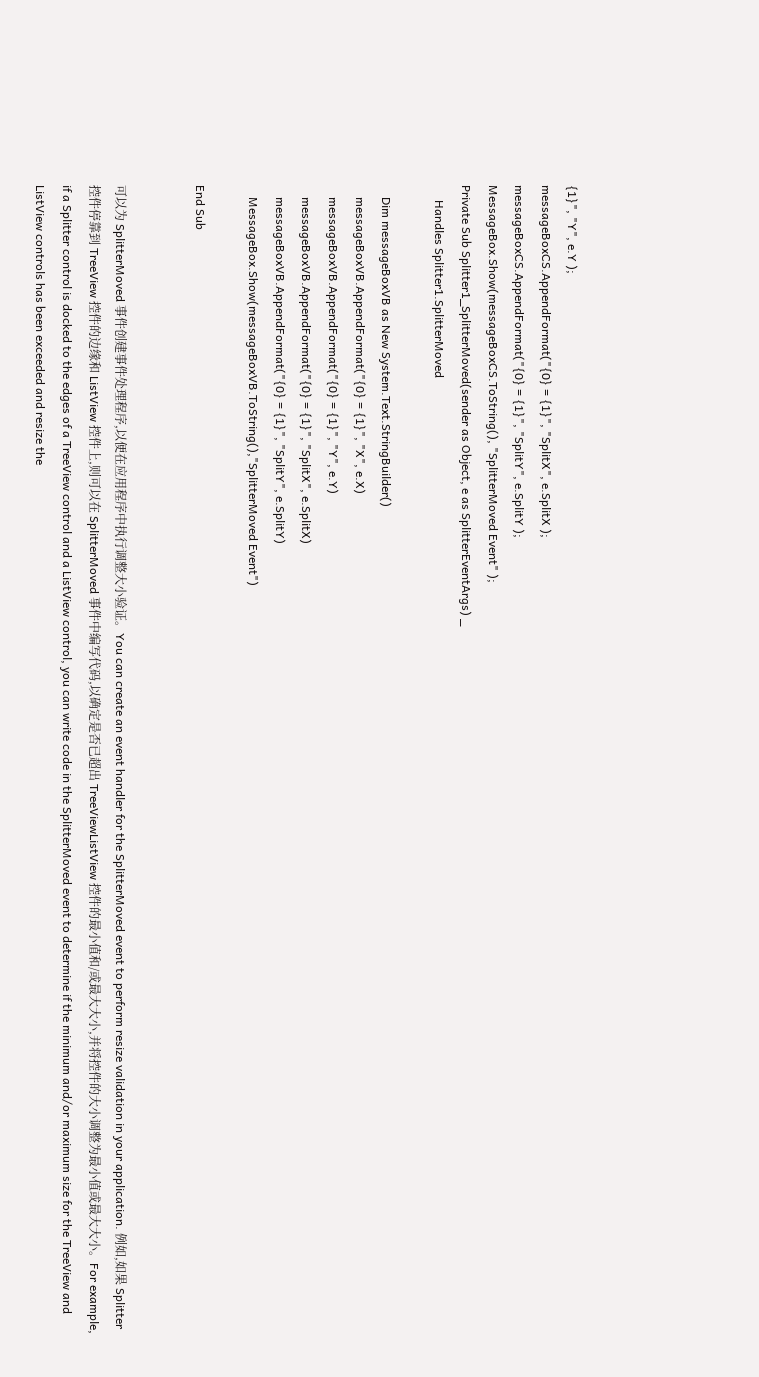{1}", "Y", e.Y );
messageBoxCS.AppendFormat("{0} = {1}", "SplitX", e.SplitX );
messageBoxCS.AppendFormat("{0} = {1}", "SplitY", e.SplitY );
MessageBox.Show(messageBoxCS.ToString(), "SplitterMoved Event" );
Private Sub Splitter1_SplitterMoved(sender as Object, e as SplitterEventArgs) _
     Handles Splitter1.SplitterMoved

    Dim messageBoxVB as New System.Text.StringBuilder()
    messageBoxVB.AppendFormat("{0} = {1}", "X", e.X)
    messageBoxVB.AppendFormat("{0} = {1}", "Y", e.Y)
    messageBoxVB.AppendFormat("{0} = {1}", "SplitX", e.SplitX)
    messageBoxVB.AppendFormat("{0} = {1}", "SplitY", e.SplitY)
    MessageBox.Show(messageBoxVB.ToString(),"SplitterMoved Event")

End Sub


可以为 SplitterMoved 事件创建事件处理程序,以便在应用程序中执行调整大小验证。You can create an event handler for the SplitterMoved event to perform resize validation in your application. 例如,如果 Splitter 控件停靠到 TreeView 控件的边缘和 ListView 控件上,则可以在 SplitterMoved 事件中编写代码,以确定是否已超出 TreeViewListView 控件的最小值和/或最大大小,并将控件的大小调整为最小值或最大大小。For example, if a Splitter control is docked to the edges of a TreeView control and a ListView control, you can write code in the SplitterMoved event to determine if the minimum and/or maximum size for the TreeView and ListView controls has been exceeded and resize the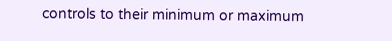controls to their minimum or maximum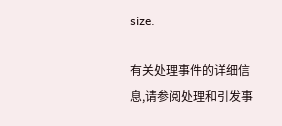size.

有关处理事件的详细信息,请参阅处理和引发事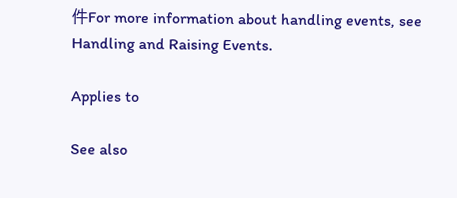件For more information about handling events, see Handling and Raising Events.

Applies to

See also